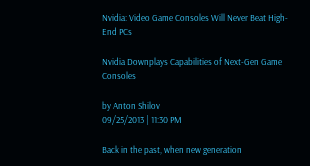Nvidia: Video Game Consoles Will Never Beat High-End PCs

Nvidia Downplays Capabilities of Next-Gen Game Consoles

by Anton Shilov
09/25/2013 | 11:30 PM

Back in the past, when new generation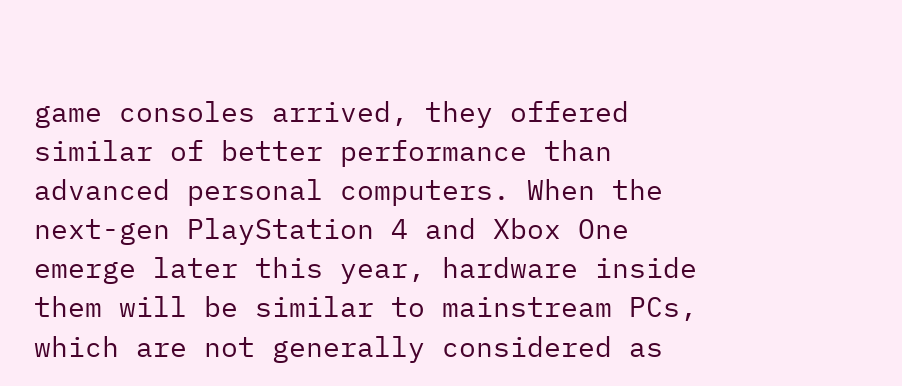game consoles arrived, they offered similar of better performance than advanced personal computers. When the next-gen PlayStation 4 and Xbox One emerge later this year, hardware inside them will be similar to mainstream PCs, which are not generally considered as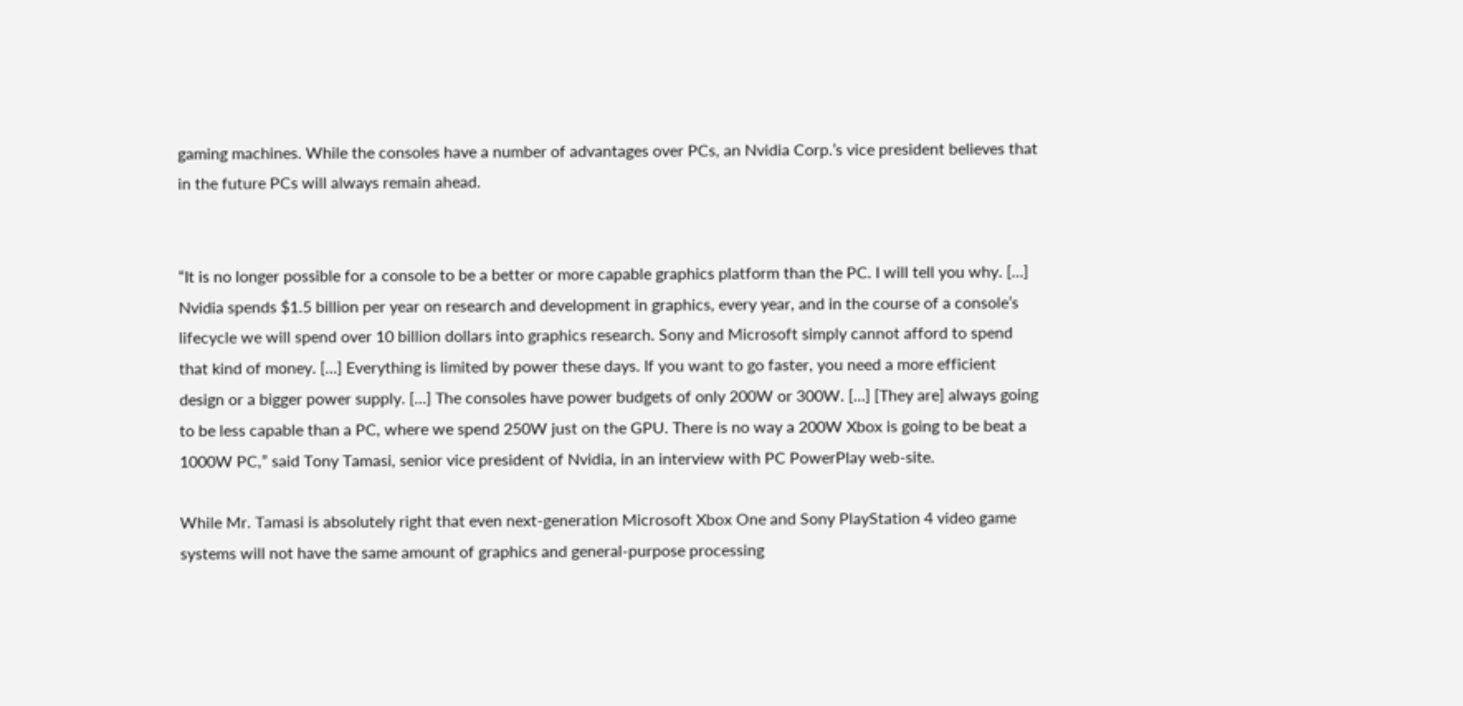gaming machines. While the consoles have a number of advantages over PCs, an Nvidia Corp.’s vice president believes that in the future PCs will always remain ahead.


“It is no longer possible for a console to be a better or more capable graphics platform than the PC. I will tell you why. […] Nvidia spends $1.5 billion per year on research and development in graphics, every year, and in the course of a console’s lifecycle we will spend over 10 billion dollars into graphics research. Sony and Microsoft simply cannot afford to spend that kind of money. […] Everything is limited by power these days. If you want to go faster, you need a more efficient design or a bigger power supply. […] The consoles have power budgets of only 200W or 300W. […] [They are] always going to be less capable than a PC, where we spend 250W just on the GPU. There is no way a 200W Xbox is going to be beat a 1000W PC,” said Tony Tamasi, senior vice president of Nvidia, in an interview with PC PowerPlay web-site.

While Mr. Tamasi is absolutely right that even next-generation Microsoft Xbox One and Sony PlayStation 4 video game systems will not have the same amount of graphics and general-purpose processing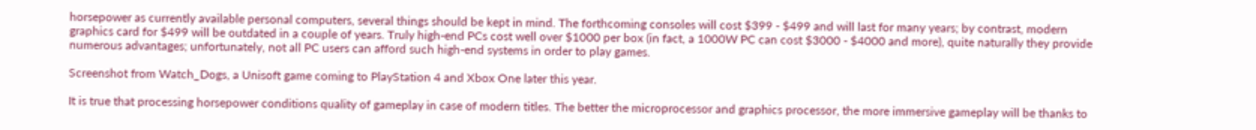horsepower as currently available personal computers, several things should be kept in mind. The forthcoming consoles will cost $399 - $499 and will last for many years; by contrast, modern graphics card for $499 will be outdated in a couple of years. Truly high-end PCs cost well over $1000 per box (in fact, a 1000W PC can cost $3000 - $4000 and more), quite naturally they provide numerous advantages; unfortunately, not all PC users can afford such high-end systems in order to play games.

Screenshot from Watch_Dogs, a Unisoft game coming to PlayStation 4 and Xbox One later this year.

It is true that processing horsepower conditions quality of gameplay in case of modern titles. The better the microprocessor and graphics processor, the more immersive gameplay will be thanks to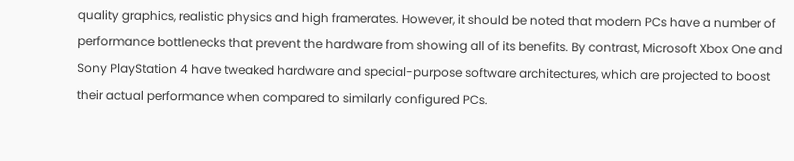quality graphics, realistic physics and high framerates. However, it should be noted that modern PCs have a number of performance bottlenecks that prevent the hardware from showing all of its benefits. By contrast, Microsoft Xbox One and Sony PlayStation 4 have tweaked hardware and special-purpose software architectures, which are projected to boost their actual performance when compared to similarly configured PCs.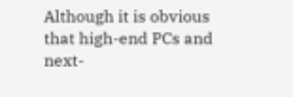Although it is obvious that high-end PCs and next-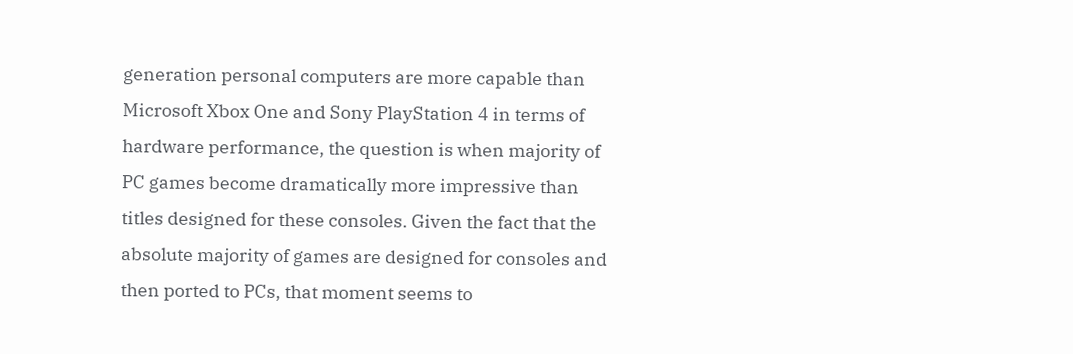generation personal computers are more capable than Microsoft Xbox One and Sony PlayStation 4 in terms of hardware performance, the question is when majority of PC games become dramatically more impressive than titles designed for these consoles. Given the fact that the absolute majority of games are designed for consoles and then ported to PCs, that moment seems to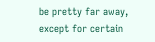be pretty far away, except for certain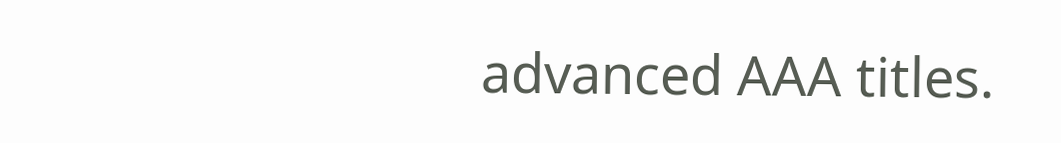advanced AAA titles.